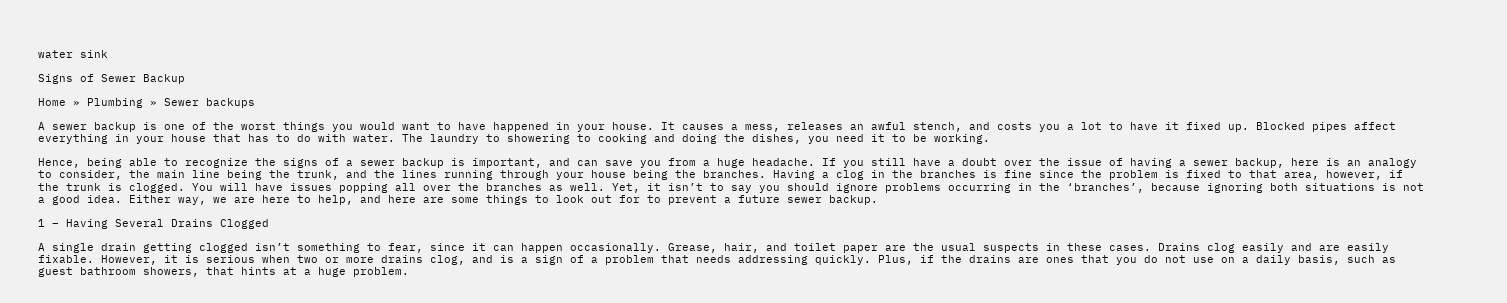water sink

Signs of Sewer Backup

Home » Plumbing » Sewer backups

A sewer backup is one of the worst things you would want to have happened in your house. It causes a mess, releases an awful stench, and costs you a lot to have it fixed up. Blocked pipes affect everything in your house that has to do with water. The laundry to showering to cooking and doing the dishes, you need it to be working.

Hence, being able to recognize the signs of a sewer backup is important, and can save you from a huge headache. If you still have a doubt over the issue of having a sewer backup, here is an analogy to consider, the main line being the trunk, and the lines running through your house being the branches. Having a clog in the branches is fine since the problem is fixed to that area, however, if the trunk is clogged. You will have issues popping all over the branches as well. Yet, it isn’t to say you should ignore problems occurring in the ‘branches’, because ignoring both situations is not a good idea. Either way, we are here to help, and here are some things to look out for to prevent a future sewer backup.

1 – Having Several Drains Clogged

A single drain getting clogged isn’t something to fear, since it can happen occasionally. Grease, hair, and toilet paper are the usual suspects in these cases. Drains clog easily and are easily fixable. However, it is serious when two or more drains clog, and is a sign of a problem that needs addressing quickly. Plus, if the drains are ones that you do not use on a daily basis, such as guest bathroom showers, that hints at a huge problem.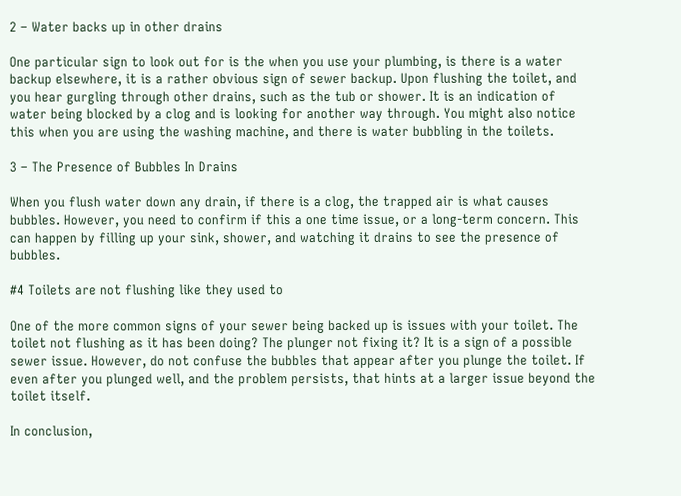2 – Water backs up in other drains

One particular sign to look out for is the when you use your plumbing, is there is a water backup elsewhere, it is a rather obvious sign of sewer backup. Upon flushing the toilet, and you hear gurgling through other drains, such as the tub or shower. It is an indication of water being blocked by a clog and is looking for another way through. You might also notice this when you are using the washing machine, and there is water bubbling in the toilets.

3 – The Presence of Bubbles In Drains

When you flush water down any drain, if there is a clog, the trapped air is what causes bubbles. However, you need to confirm if this a one time issue, or a long-term concern. This can happen by filling up your sink, shower, and watching it drains to see the presence of bubbles.

#4 Toilets are not flushing like they used to

One of the more common signs of your sewer being backed up is issues with your toilet. The toilet not flushing as it has been doing? The plunger not fixing it? It is a sign of a possible sewer issue. However, do not confuse the bubbles that appear after you plunge the toilet. If even after you plunged well, and the problem persists, that hints at a larger issue beyond the toilet itself.

In conclusion,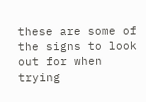these are some of the signs to look out for when trying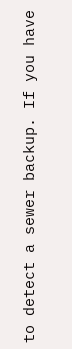to detect a sewer backup. If you have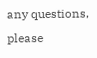any questions, please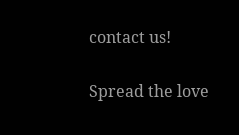contact us!

Spread the love